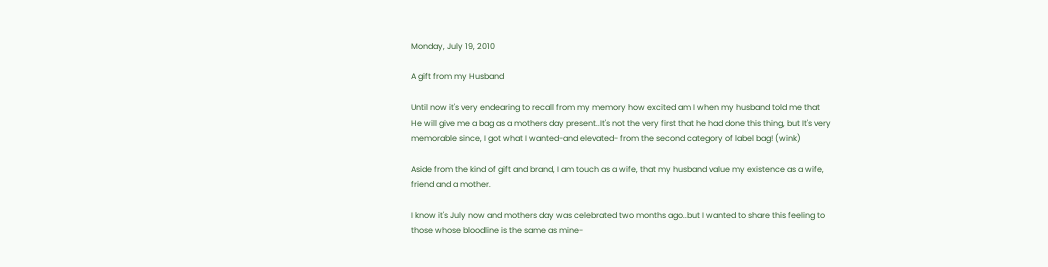Monday, July 19, 2010

A gift from my Husband

Until now it's very endearing to recall from my memory how excited am I when my husband told me that He will give me a bag as a mothers day present..It's not the very first that he had done this thing, but It's very memorable since, I got what I wanted-and elevated- from the second category of label bag! (wink)

Aside from the kind of gift and brand, I am touch as a wife, that my husband value my existence as a wife, friend and a mother.

I know it's July now and mothers day was celebrated two months ago..but I wanted to share this feeling to those whose bloodline is the same as mine-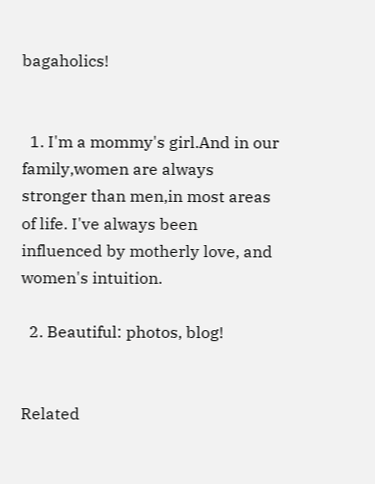bagaholics!


  1. I'm a mommy's girl.And in our family,women are always stronger than men,in most areas of life. I've always been influenced by motherly love, and women's intuition.

  2. Beautiful: photos, blog!


Related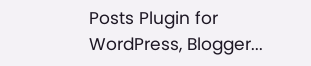Posts Plugin for WordPress, Blogger...